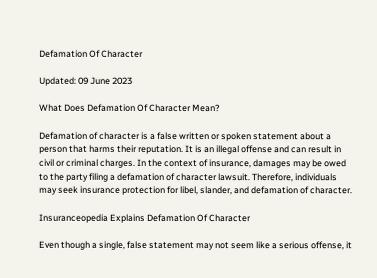Defamation Of Character

Updated: 09 June 2023

What Does Defamation Of Character Mean?

Defamation of character is a false written or spoken statement about a person that harms their reputation. It is an illegal offense and can result in civil or criminal charges. In the context of insurance, damages may be owed to the party filing a defamation of character lawsuit. Therefore, individuals may seek insurance protection for libel, slander, and defamation of character.

Insuranceopedia Explains Defamation Of Character

Even though a single, false statement may not seem like a serious offense, it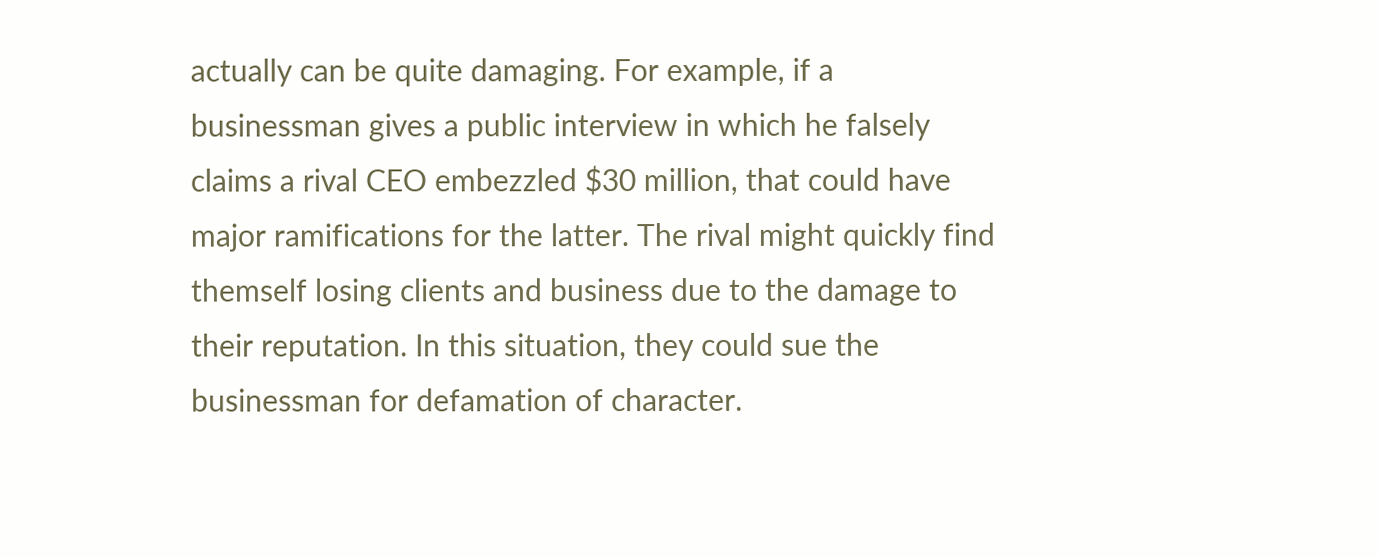actually can be quite damaging. For example, if a businessman gives a public interview in which he falsely claims a rival CEO embezzled $30 million, that could have major ramifications for the latter. The rival might quickly find themself losing clients and business due to the damage to their reputation. In this situation, they could sue the businessman for defamation of character.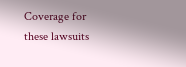Coverage for these lawsuits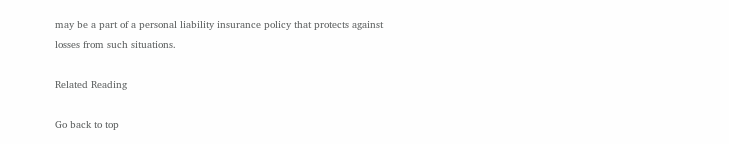may be a part of a personal liability insurance policy that protects against losses from such situations.

Related Reading

Go back to top